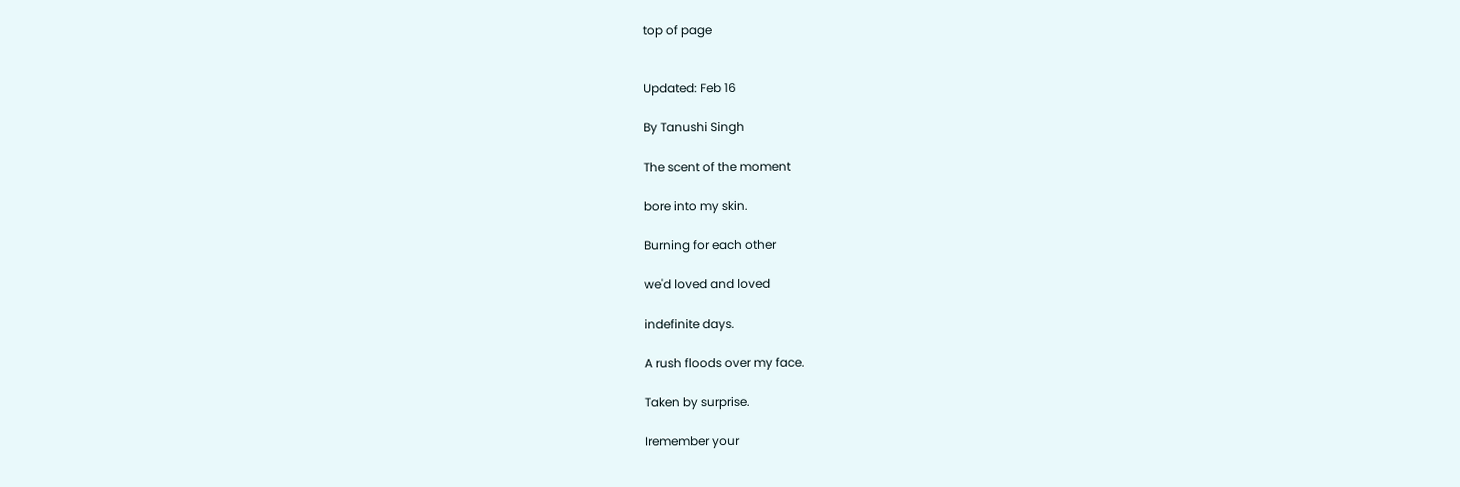top of page


Updated: Feb 16

By Tanushi Singh

The scent of the moment

bore into my skin.

Burning for each other

we'd loved and loved

indefinite days.

A rush floods over my face.

Taken by surprise.

Iremember your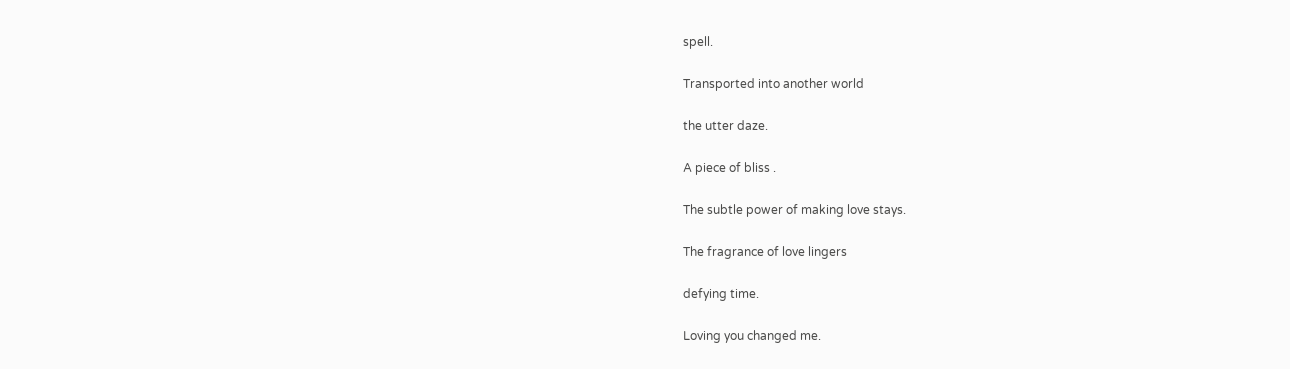spell.

Transported into another world

the utter daze.

A piece of bliss .

The subtle power of making love stays.

The fragrance of love lingers

defying time.

Loving you changed me.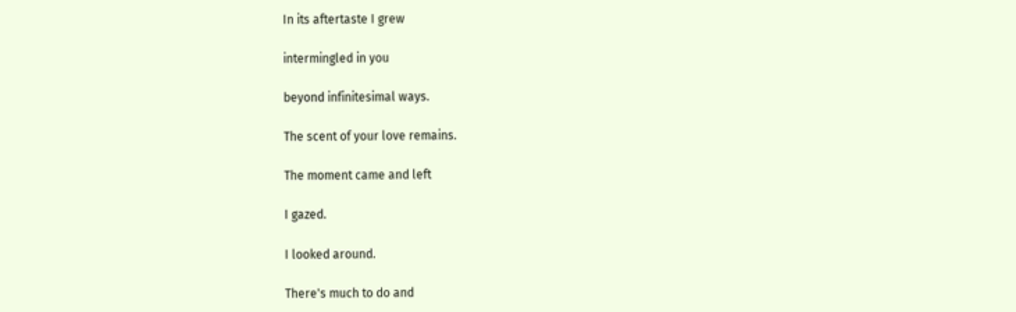In its aftertaste I grew

intermingled in you

beyond infinitesimal ways.

The scent of your love remains.

The moment came and left

I gazed.

I looked around.

There's much to do and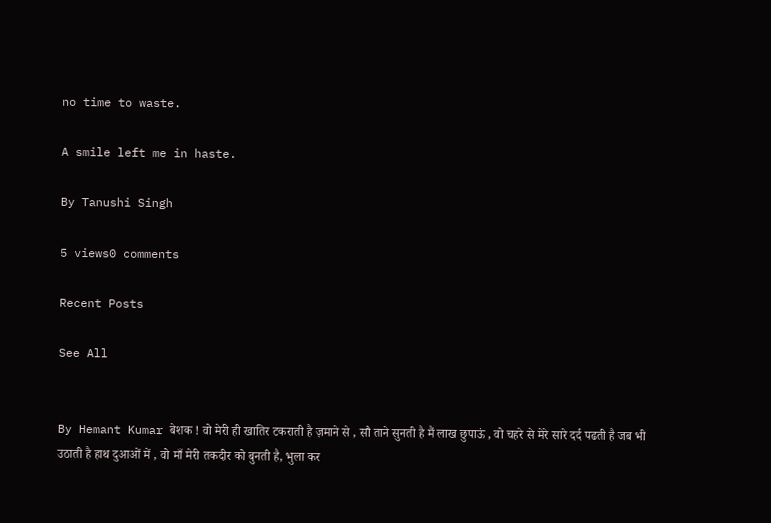no time to waste.

A smile left me in haste.

By Tanushi Singh

5 views0 comments

Recent Posts

See All


By Hemant Kumar बेशक ! वो मेरी ही खातिर टकराती है ज़माने से , सौ ताने सुनती है मैं लाख छुपाऊं , वो चहरे से मेरे सारे दर्द पढती है जब भी उठाती है हाथ दुआओं में , वो माँ मेरी तकदीर को बुनती है, भुला कर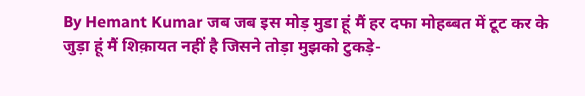By Hemant Kumar जब जब इस मोड़ मुडा हूं मैं हर दफा मोहब्बत में टूट कर के जुड़ा हूं मैं शिक़ायत नहीं है जिसने तोड़ा मुझको टुकड़े-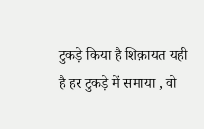टुकड़े किया है शिक़ायत यही है हर टुकड़े में समाया , वो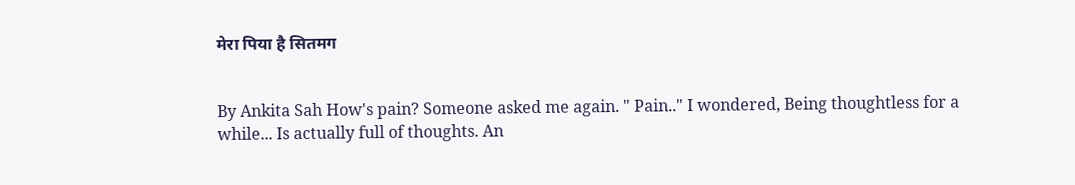मेरा पिया है सितमग


By Ankita Sah How's pain? Someone asked me again. " Pain.." I wondered, Being thoughtless for a while... Is actually full of thoughts. An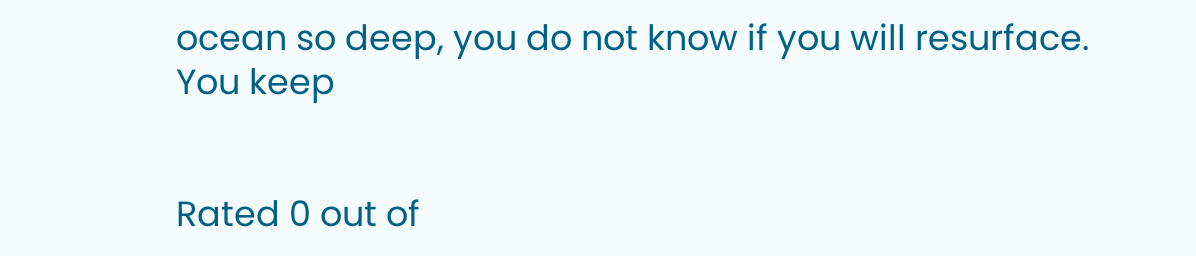ocean so deep, you do not know if you will resurface. You keep


Rated 0 out of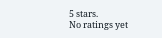5 stars.
No ratings yet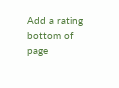Add a rating
bottom of page